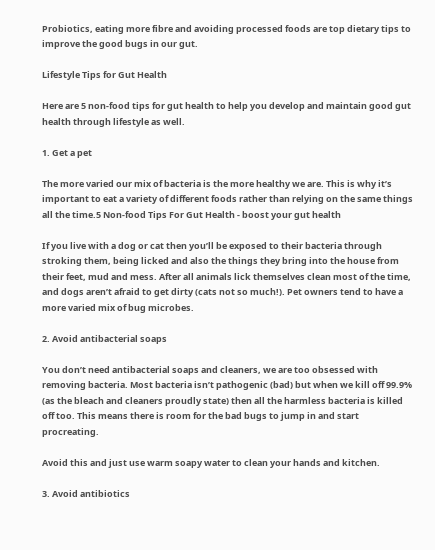Probiotics, eating more fibre and avoiding processed foods are top dietary tips to improve the good bugs in our gut.

Lifestyle Tips for Gut Health

Here are 5 non-food tips for gut health to help you develop and maintain good gut health through lifestyle as well.

1. Get a pet

The more varied our mix of bacteria is the more healthy we are. This is why it’s important to eat a variety of different foods rather than relying on the same things all the time.5 Non-food Tips For Gut Health - boost your gut health

If you live with a dog or cat then you’ll be exposed to their bacteria through stroking them, being licked and also the things they bring into the house from their feet, mud and mess. After all animals lick themselves clean most of the time, and dogs aren’t afraid to get dirty (cats not so much!). Pet owners tend to have a more varied mix of bug microbes.

2. Avoid antibacterial soaps

You don’t need antibacterial soaps and cleaners, we are too obsessed with removing bacteria. Most bacteria isn’t pathogenic (bad) but when we kill off 99.9% (as the bleach and cleaners proudly state) then all the harmless bacteria is killed off too. This means there is room for the bad bugs to jump in and start procreating.

Avoid this and just use warm soapy water to clean your hands and kitchen.

3. Avoid antibiotics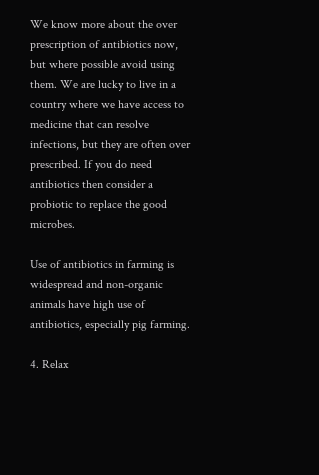We know more about the over prescription of antibiotics now, but where possible avoid using them. We are lucky to live in a country where we have access to medicine that can resolve infections, but they are often over prescribed. If you do need antibiotics then consider a probiotic to replace the good microbes.

Use of antibiotics in farming is widespread and non-organic animals have high use of antibiotics, especially pig farming.

4. Relax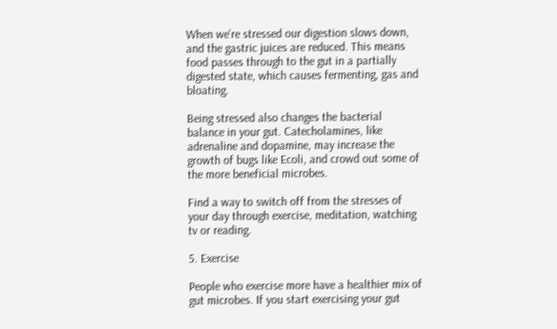When we’re stressed our digestion slows down, and the gastric juices are reduced. This means food passes through to the gut in a partially digested state, which causes fermenting, gas and bloating.

Being stressed also changes the bacterial balance in your gut. Catecholamines, like adrenaline and dopamine, may increase the growth of bugs like Ecoli, and crowd out some of the more beneficial microbes.

Find a way to switch off from the stresses of your day through exercise, meditation, watching tv or reading.

5. Exercise

People who exercise more have a healthier mix of gut microbes. If you start exercising your gut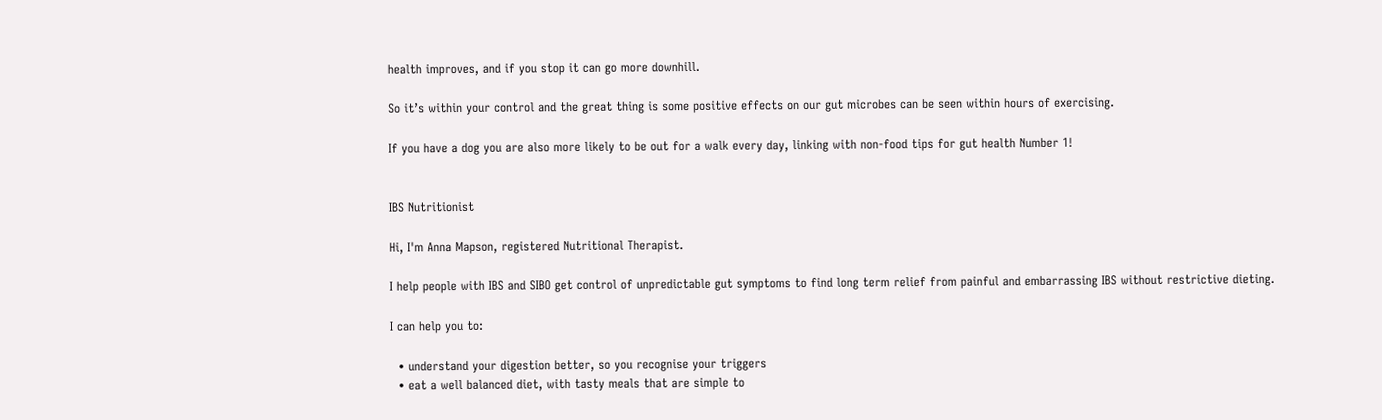health improves, and if you stop it can go more downhill.

So it’s within your control and the great thing is some positive effects on our gut microbes can be seen within hours of exercising.

If you have a dog you are also more likely to be out for a walk every day, linking with non-food tips for gut health Number 1!


IBS Nutritionist

Hi, I'm Anna Mapson, registered Nutritional Therapist.

I help people with IBS and SIBO get control of unpredictable gut symptoms to find long term relief from painful and embarrassing IBS without restrictive dieting.

I can help you to:

  • understand your digestion better, so you recognise your triggers
  • eat a well balanced diet, with tasty meals that are simple to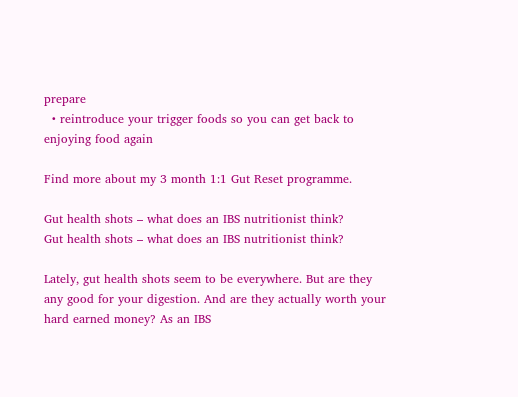prepare
  • reintroduce your trigger foods so you can get back to enjoying food again

Find more about my 3 month 1:1 Gut Reset programme.

Gut health shots – what does an IBS nutritionist think?
Gut health shots – what does an IBS nutritionist think?

Lately, gut health shots seem to be everywhere. But are they any good for your digestion. And are they actually worth your hard earned money? As an IBS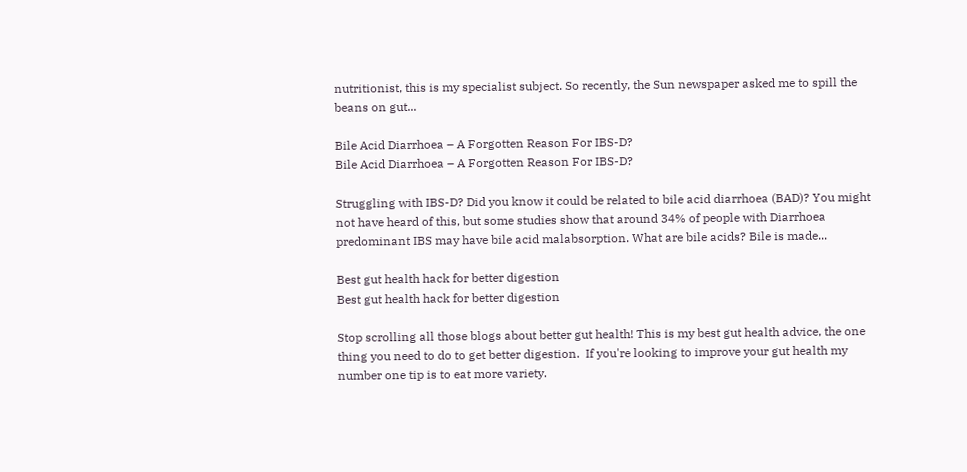nutritionist, this is my specialist subject. So recently, the Sun newspaper asked me to spill the beans on gut...

Bile Acid Diarrhoea – A Forgotten Reason For IBS-D?
Bile Acid Diarrhoea – A Forgotten Reason For IBS-D?

Struggling with IBS-D? Did you know it could be related to bile acid diarrhoea (BAD)? You might not have heard of this, but some studies show that around 34% of people with Diarrhoea predominant IBS may have bile acid malabsorption. What are bile acids? Bile is made...

Best gut health hack for better digestion
Best gut health hack for better digestion

Stop scrolling all those blogs about better gut health! This is my best gut health advice, the one thing you need to do to get better digestion.  If you're looking to improve your gut health my number one tip is to eat more variety.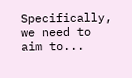Specifically, we need to aim to...